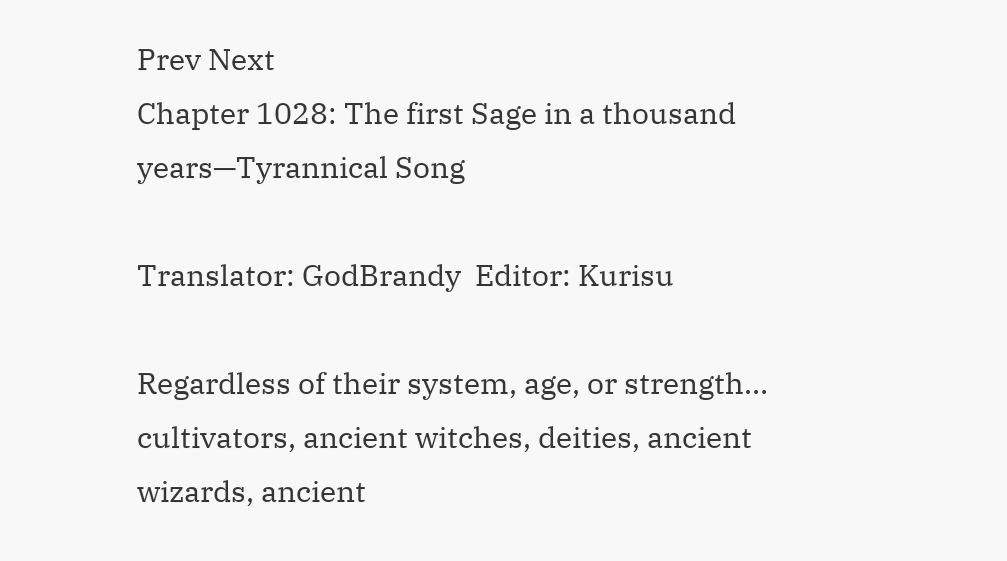Prev Next
Chapter 1028: The first Sage in a thousand years—Tyrannical Song

Translator: GodBrandy  Editor: Kurisu

Regardless of their system, age, or strength… cultivators, ancient witches, deities, ancient wizards, ancient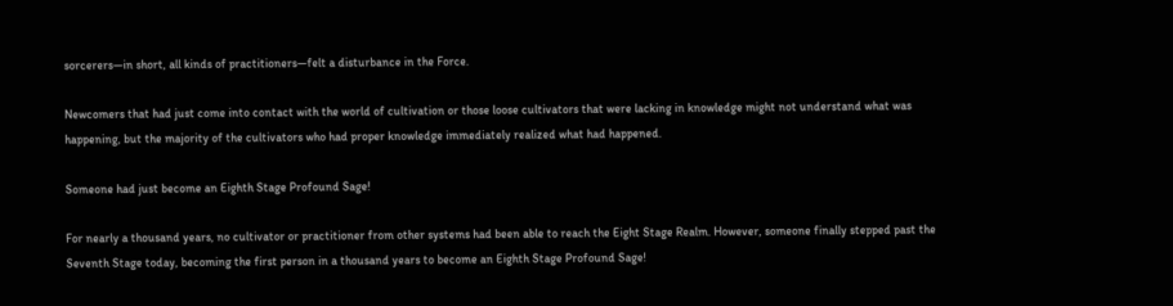sorcerers—in short, all kinds of practitioners—felt a disturbance in the Force.

Newcomers that had just come into contact with the world of cultivation or those loose cultivators that were lacking in knowledge might not understand what was happening, but the majority of the cultivators who had proper knowledge immediately realized what had happened.

Someone had just become an Eighth Stage Profound Sage!

For nearly a thousand years, no cultivator or practitioner from other systems had been able to reach the Eight Stage Realm. However, someone finally stepped past the Seventh Stage today, becoming the first person in a thousand years to become an Eighth Stage Profound Sage!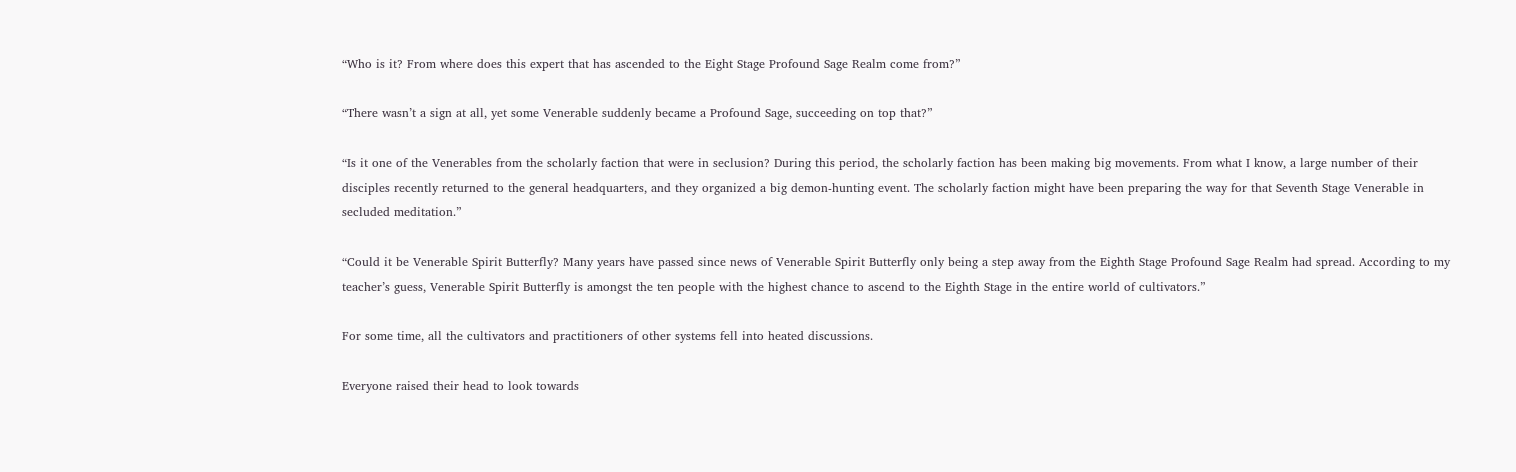“Who is it? From where does this expert that has ascended to the Eight Stage Profound Sage Realm come from?”

“There wasn’t a sign at all, yet some Venerable suddenly became a Profound Sage, succeeding on top that?”

“Is it one of the Venerables from the scholarly faction that were in seclusion? During this period, the scholarly faction has been making big movements. From what I know, a large number of their disciples recently returned to the general headquarters, and they organized a big demon-hunting event. The scholarly faction might have been preparing the way for that Seventh Stage Venerable in secluded meditation.”

“Could it be Venerable Spirit Butterfly? Many years have passed since news of Venerable Spirit Butterfly only being a step away from the Eighth Stage Profound Sage Realm had spread. According to my teacher’s guess, Venerable Spirit Butterfly is amongst the ten people with the highest chance to ascend to the Eighth Stage in the entire world of cultivators.”

For some time, all the cultivators and practitioners of other systems fell into heated discussions.

Everyone raised their head to look towards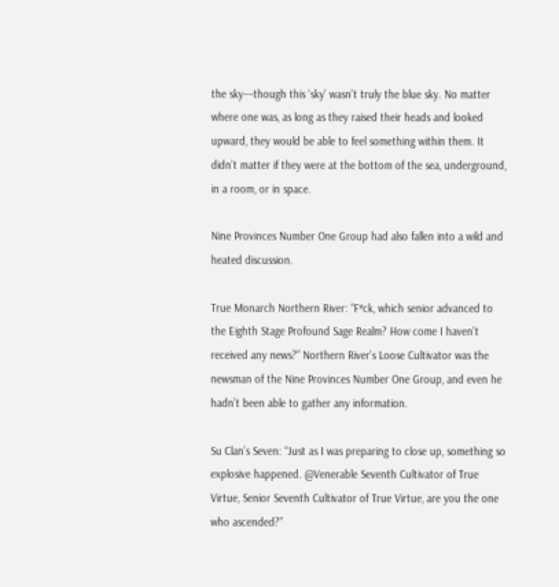the sky––though this ‘sky’ wasn’t truly the blue sky. No matter where one was, as long as they raised their heads and looked upward, they would be able to feel something within them. It didn’t matter if they were at the bottom of the sea, underground, in a room, or in space.

Nine Provinces Number One Group had also fallen into a wild and heated discussion.

True Monarch Northern River: “F*ck, which senior advanced to the Eighth Stage Profound Sage Realm? How come I haven’t received any news?” Northern River’s Loose Cultivator was the newsman of the Nine Provinces Number One Group, and even he hadn’t been able to gather any information.

Su Clan’s Seven: “Just as I was preparing to close up, something so explosive happened. @Venerable Seventh Cultivator of True Virtue, Senior Seventh Cultivator of True Virtue, are you the one who ascended?”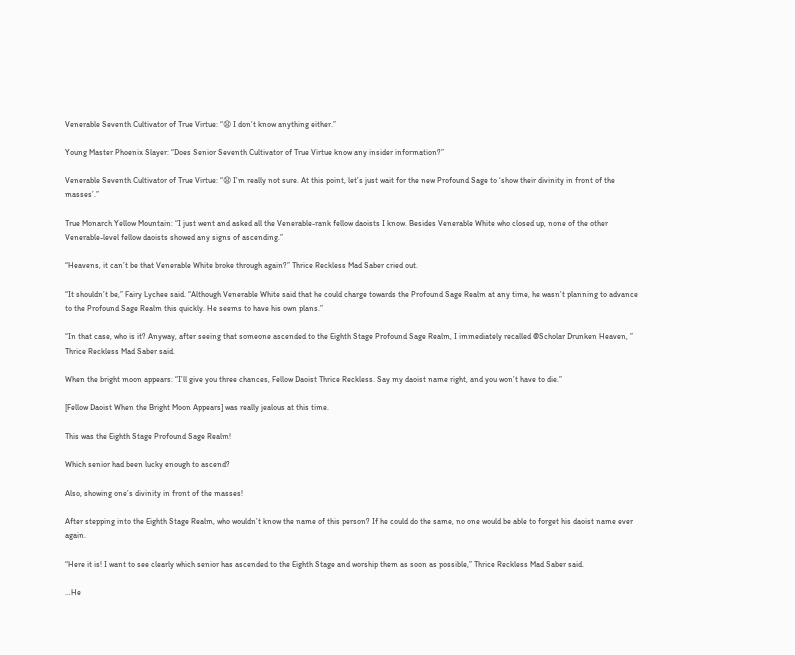Venerable Seventh Cultivator of True Virtue: “😧 I don’t know anything either.”

Young Master Phoenix Slayer: “Does Senior Seventh Cultivator of True Virtue know any insider information?”

Venerable Seventh Cultivator of True Virtue: “😧 I’m really not sure. At this point, let’s just wait for the new Profound Sage to ‘show their divinity in front of the masses’.”

True Monarch Yellow Mountain: “I just went and asked all the Venerable-rank fellow daoists I know. Besides Venerable White who closed up, none of the other Venerable-level fellow daoists showed any signs of ascending.”

“Heavens, it can’t be that Venerable White broke through again?” Thrice Reckless Mad Saber cried out.

“It shouldn’t be,” Fairy Lychee said. “Although Venerable White said that he could charge towards the Profound Sage Realm at any time, he wasn’t planning to advance to the Profound Sage Realm this quickly. He seems to have his own plans.”

“In that case, who is it? Anyway, after seeing that someone ascended to the Eighth Stage Profound Sage Realm, I immediately recalled @Scholar Drunken Heaven, ” Thrice Reckless Mad Saber said.

When the bright moon appears: “I’ll give you three chances, Fellow Daoist Thrice Reckless. Say my daoist name right, and you won’t have to die.”

[Fellow Daoist When the Bright Moon Appears] was really jealous at this time.

This was the Eighth Stage Profound Sage Realm!

Which senior had been lucky enough to ascend?

Also, showing one’s divinity in front of the masses!

After stepping into the Eighth Stage Realm, who wouldn’t know the name of this person? If he could do the same, no one would be able to forget his daoist name ever again.

“Here it is! I want to see clearly which senior has ascended to the Eighth Stage and worship them as soon as possible,” Thrice Reckless Mad Saber said.

…He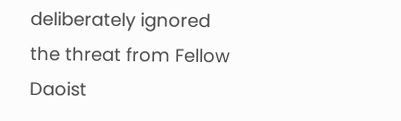deliberately ignored the threat from Fellow Daoist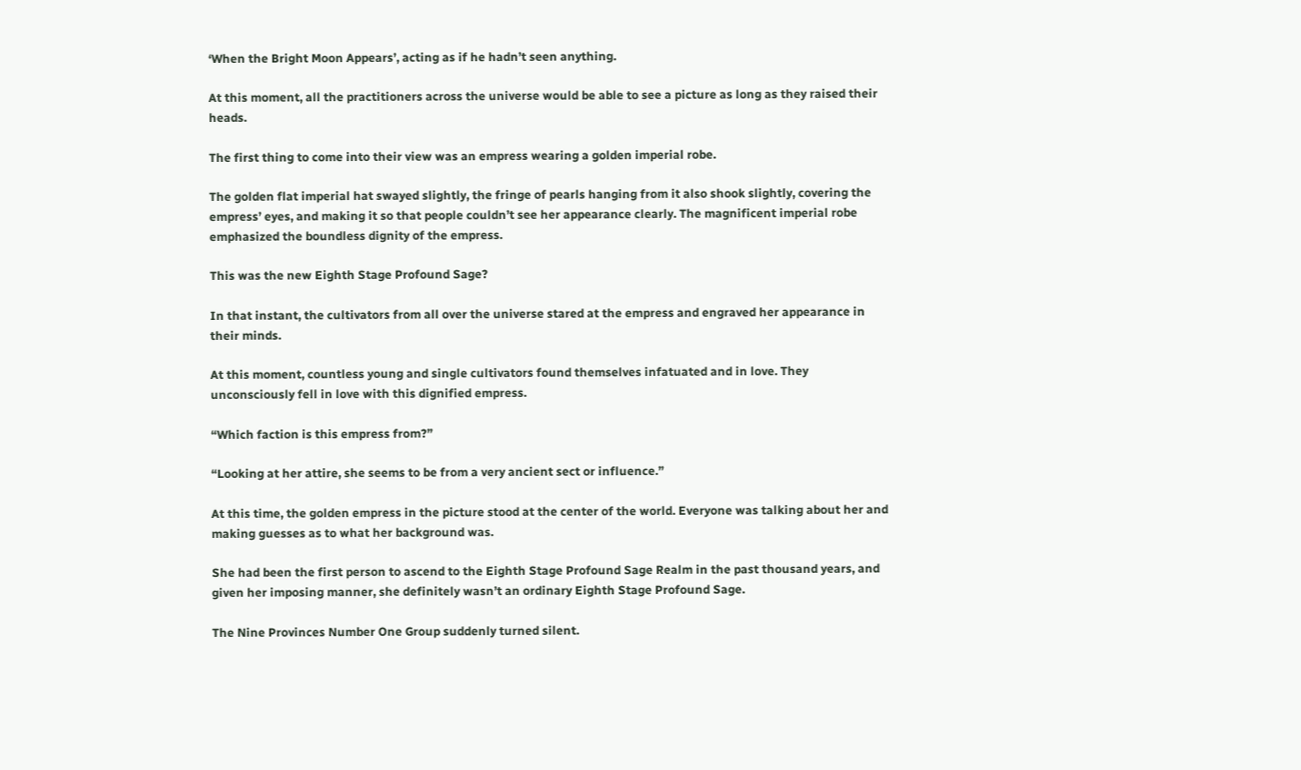‘When the Bright Moon Appears’, acting as if he hadn’t seen anything.

At this moment, all the practitioners across the universe would be able to see a picture as long as they raised their heads.

The first thing to come into their view was an empress wearing a golden imperial robe.

The golden flat imperial hat swayed slightly, the fringe of pearls hanging from it also shook slightly, covering the empress’ eyes, and making it so that people couldn’t see her appearance clearly. The magnificent imperial robe emphasized the boundless dignity of the empress.

This was the new Eighth Stage Profound Sage?

In that instant, the cultivators from all over the universe stared at the empress and engraved her appearance in their minds.

At this moment, countless young and single cultivators found themselves infatuated and in love. They unconsciously fell in love with this dignified empress.

“Which faction is this empress from?”

“Looking at her attire, she seems to be from a very ancient sect or influence.”

At this time, the golden empress in the picture stood at the center of the world. Everyone was talking about her and making guesses as to what her background was.

She had been the first person to ascend to the Eighth Stage Profound Sage Realm in the past thousand years, and given her imposing manner, she definitely wasn’t an ordinary Eighth Stage Profound Sage.

The Nine Provinces Number One Group suddenly turned silent.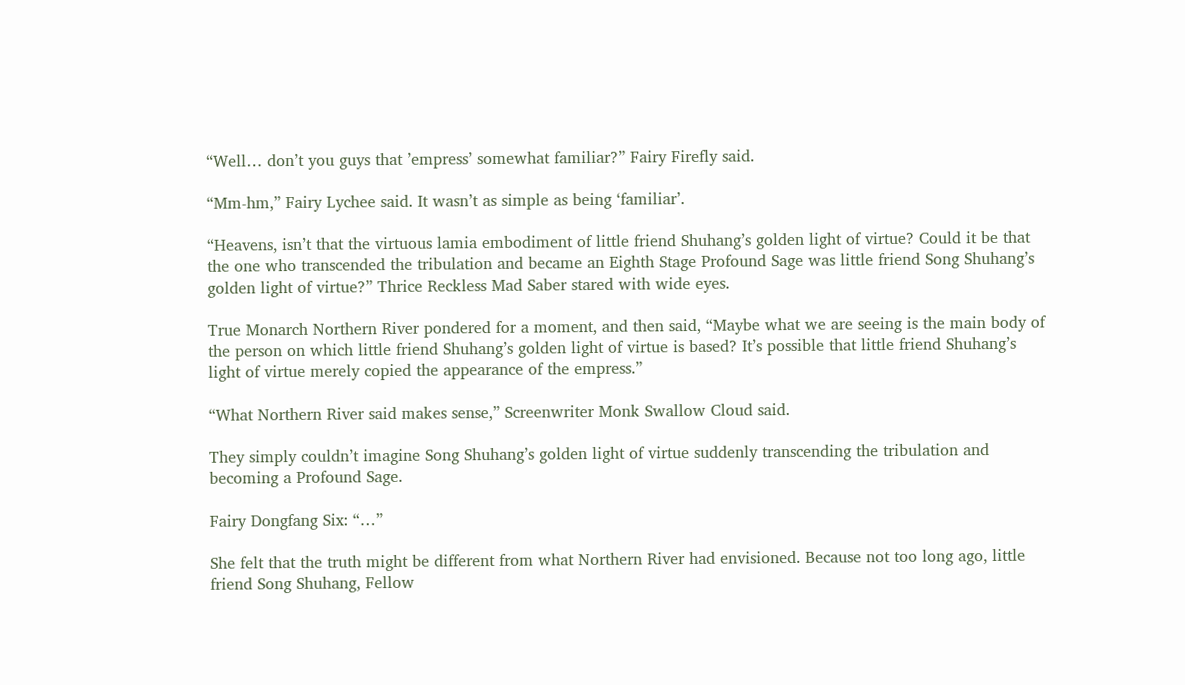“Well… don’t you guys that ’empress’ somewhat familiar?” Fairy Firefly said.

“Mm-hm,” Fairy Lychee said. It wasn’t as simple as being ‘familiar’.

“Heavens, isn’t that the virtuous lamia embodiment of little friend Shuhang’s golden light of virtue? Could it be that the one who transcended the tribulation and became an Eighth Stage Profound Sage was little friend Song Shuhang’s golden light of virtue?” Thrice Reckless Mad Saber stared with wide eyes.

True Monarch Northern River pondered for a moment, and then said, “Maybe what we are seeing is the main body of the person on which little friend Shuhang’s golden light of virtue is based? It’s possible that little friend Shuhang’s light of virtue merely copied the appearance of the empress.”

“What Northern River said makes sense,” Screenwriter Monk Swallow Cloud said.

They simply couldn’t imagine Song Shuhang’s golden light of virtue suddenly transcending the tribulation and becoming a Profound Sage.

Fairy Dongfang Six: “…”

She felt that the truth might be different from what Northern River had envisioned. Because not too long ago, little friend Song Shuhang, Fellow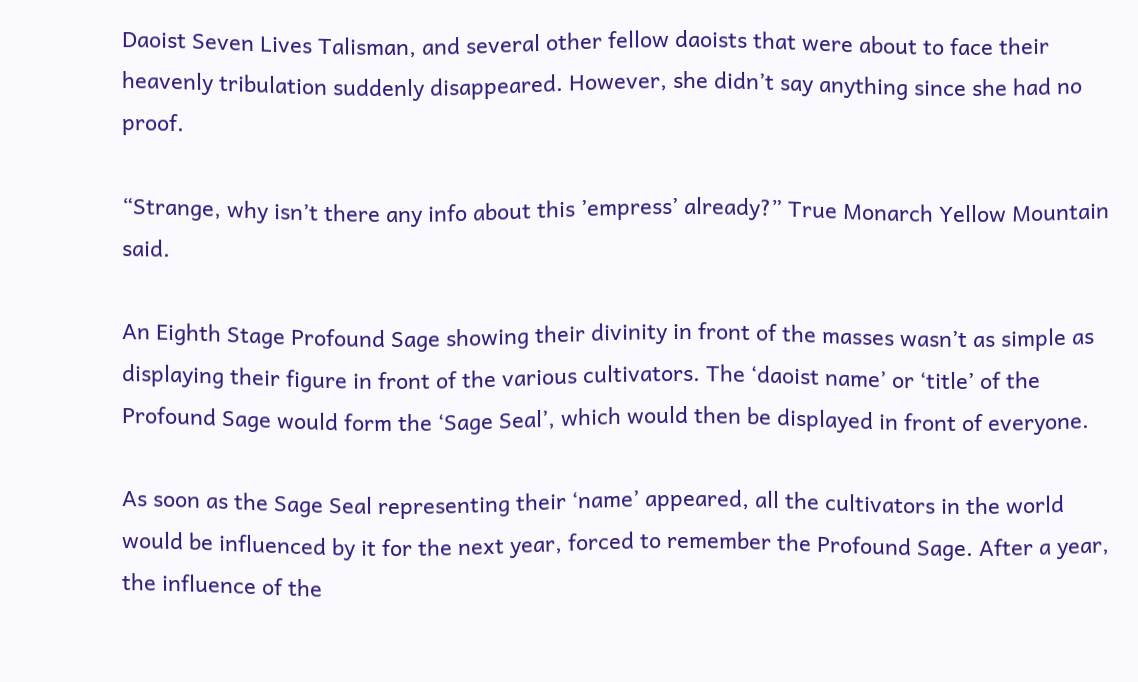Daoist Seven Lives Talisman, and several other fellow daoists that were about to face their heavenly tribulation suddenly disappeared. However, she didn’t say anything since she had no proof.

“Strange, why isn’t there any info about this ’empress’ already?” True Monarch Yellow Mountain said.

An Eighth Stage Profound Sage showing their divinity in front of the masses wasn’t as simple as displaying their figure in front of the various cultivators. The ‘daoist name’ or ‘title’ of the Profound Sage would form the ‘Sage Seal’, which would then be displayed in front of everyone.

As soon as the Sage Seal representing their ‘name’ appeared, all the cultivators in the world would be influenced by it for the next year, forced to remember the Profound Sage. After a year, the influence of the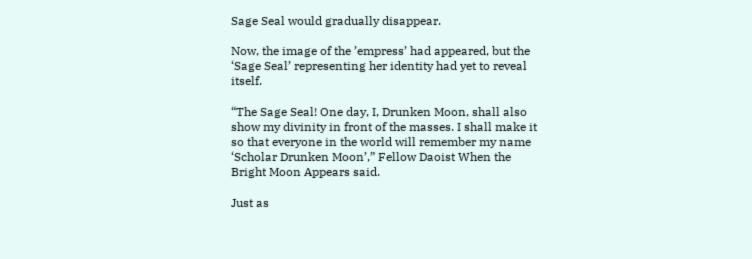Sage Seal would gradually disappear.

Now, the image of the ’empress’ had appeared, but the ‘Sage Seal’ representing her identity had yet to reveal itself.

“The Sage Seal! One day, I, Drunken Moon, shall also show my divinity in front of the masses. I shall make it so that everyone in the world will remember my name ‘Scholar Drunken Moon’,” Fellow Daoist When the Bright Moon Appears said.

Just as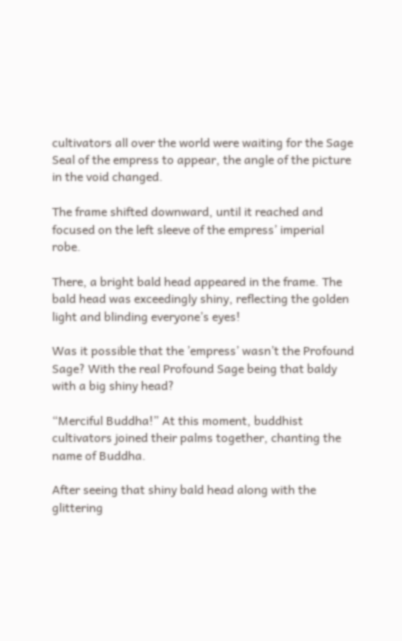cultivators all over the world were waiting for the Sage Seal of the empress to appear, the angle of the picture in the void changed.

The frame shifted downward, until it reached and focused on the left sleeve of the empress’ imperial robe.

There, a bright bald head appeared in the frame. The bald head was exceedingly shiny, reflecting the golden light and blinding everyone’s eyes!

Was it possible that the ’empress’ wasn’t the Profound Sage? With the real Profound Sage being that baldy with a big shiny head?

“Merciful Buddha!” At this moment, buddhist cultivators joined their palms together, chanting the name of Buddha.

After seeing that shiny bald head along with the glittering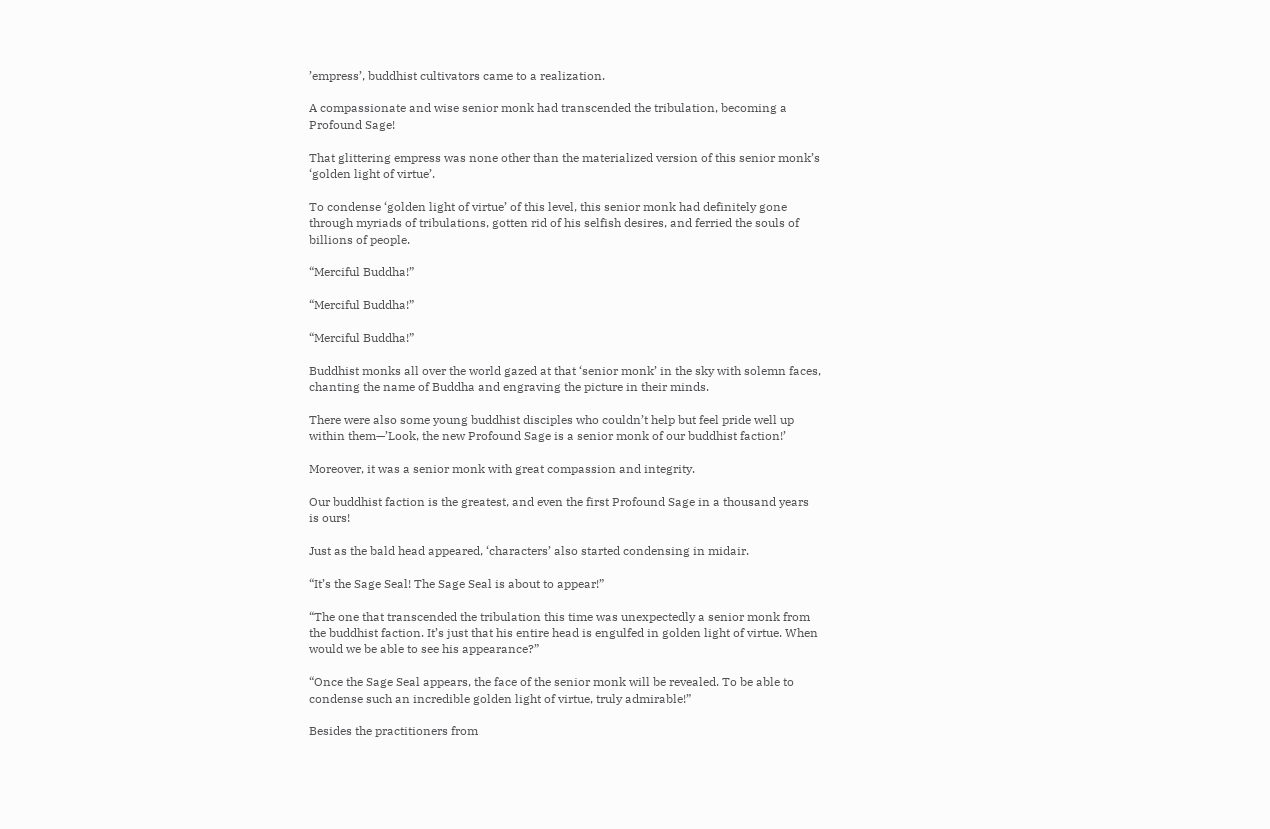’empress’, buddhist cultivators came to a realization.

A compassionate and wise senior monk had transcended the tribulation, becoming a Profound Sage!

That glittering empress was none other than the materialized version of this senior monk’s ‘golden light of virtue’.

To condense ‘golden light of virtue’ of this level, this senior monk had definitely gone through myriads of tribulations, gotten rid of his selfish desires, and ferried the souls of billions of people.

“Merciful Buddha!”

“Merciful Buddha!”

“Merciful Buddha!”

Buddhist monks all over the world gazed at that ‘senior monk’ in the sky with solemn faces, chanting the name of Buddha and engraving the picture in their minds.

There were also some young buddhist disciples who couldn’t help but feel pride well up within them—’Look, the new Profound Sage is a senior monk of our buddhist faction!’

Moreover, it was a senior monk with great compassion and integrity.

Our buddhist faction is the greatest, and even the first Profound Sage in a thousand years is ours!

Just as the bald head appeared, ‘characters’ also started condensing in midair.

“It’s the Sage Seal! The Sage Seal is about to appear!”

“The one that transcended the tribulation this time was unexpectedly a senior monk from the buddhist faction. It’s just that his entire head is engulfed in golden light of virtue. When would we be able to see his appearance?”

“Once the Sage Seal appears, the face of the senior monk will be revealed. To be able to condense such an incredible golden light of virtue, truly admirable!”

Besides the practitioners from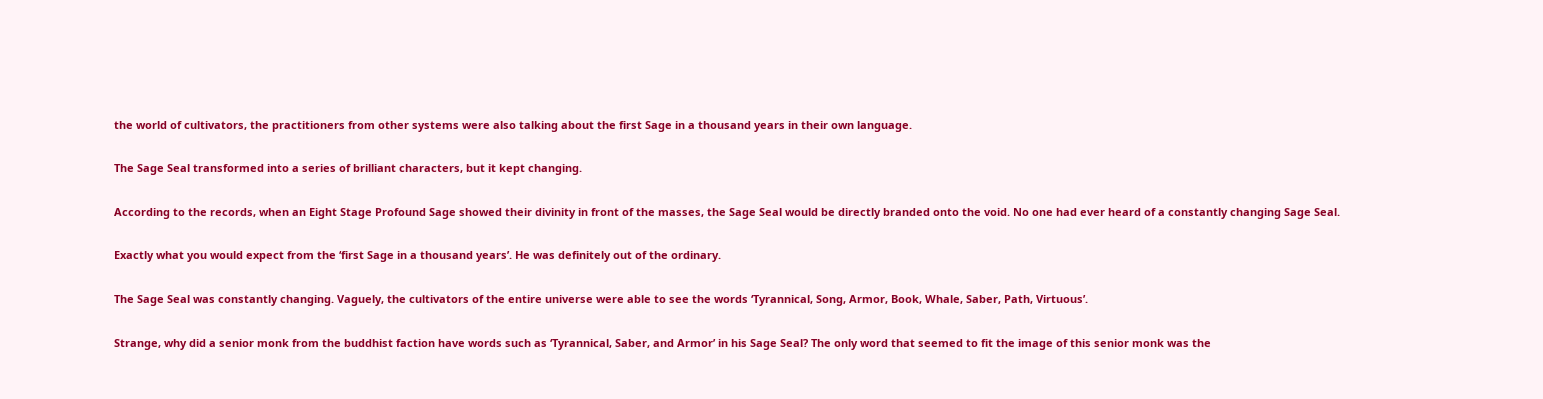the world of cultivators, the practitioners from other systems were also talking about the first Sage in a thousand years in their own language.

The Sage Seal transformed into a series of brilliant characters, but it kept changing.

According to the records, when an Eight Stage Profound Sage showed their divinity in front of the masses, the Sage Seal would be directly branded onto the void. No one had ever heard of a constantly changing Sage Seal.

Exactly what you would expect from the ‘first Sage in a thousand years’. He was definitely out of the ordinary.

The Sage Seal was constantly changing. Vaguely, the cultivators of the entire universe were able to see the words ‘Tyrannical, Song, Armor, Book, Whale, Saber, Path, Virtuous’.

Strange, why did a senior monk from the buddhist faction have words such as ‘Tyrannical, Saber, and Armor’ in his Sage Seal? The only word that seemed to fit the image of this senior monk was the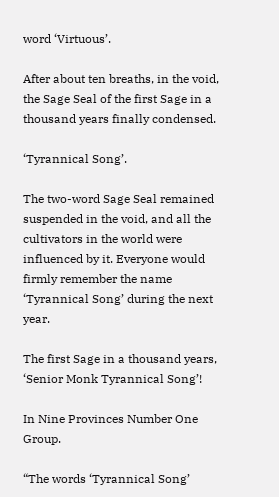word ‘Virtuous’.

After about ten breaths, in the void, the Sage Seal of the first Sage in a thousand years finally condensed.

‘Tyrannical Song’.

The two-word Sage Seal remained suspended in the void, and all the cultivators in the world were influenced by it. Everyone would firmly remember the name ‘Tyrannical Song’ during the next year.

The first Sage in a thousand years, ‘Senior Monk Tyrannical Song’!

In Nine Provinces Number One Group.

“The words ‘Tyrannical Song’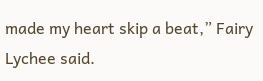made my heart skip a beat,” Fairy Lychee said.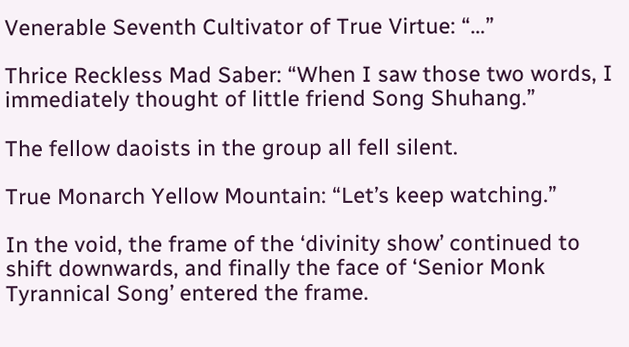Venerable Seventh Cultivator of True Virtue: “…”

Thrice Reckless Mad Saber: “When I saw those two words, I immediately thought of little friend Song Shuhang.”

The fellow daoists in the group all fell silent.

True Monarch Yellow Mountain: “Let’s keep watching.”

In the void, the frame of the ‘divinity show’ continued to shift downwards, and finally the face of ‘Senior Monk Tyrannical Song’ entered the frame.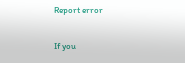Report error

If you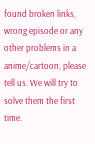found broken links, wrong episode or any other problems in a anime/cartoon, please tell us. We will try to solve them the first time.